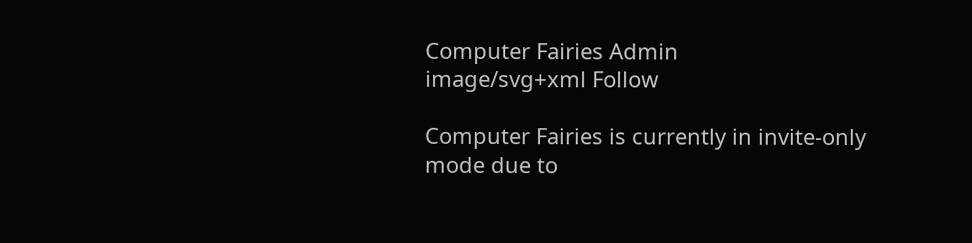Computer Fairies Admin
image/svg+xml Follow

Computer Fairies is currently in invite-only mode due to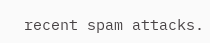recent spam attacks.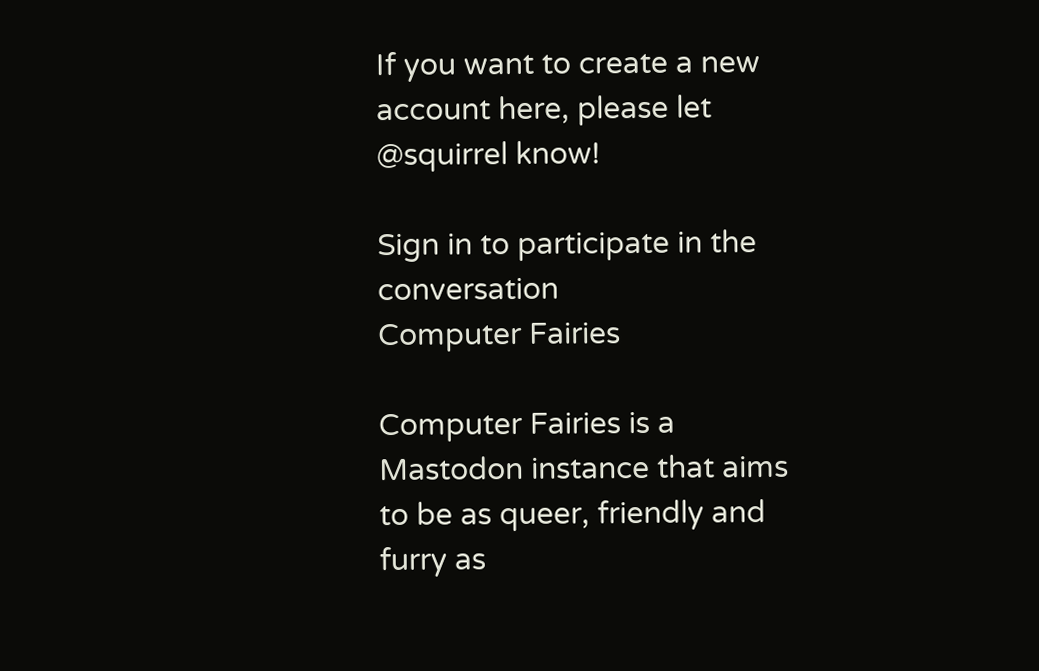If you want to create a new account here, please let @squirrel know!

Sign in to participate in the conversation
Computer Fairies

Computer Fairies is a Mastodon instance that aims to be as queer, friendly and furry as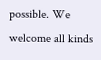possible. We welcome all kinds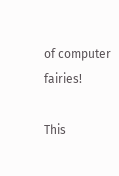of computer fairies!

This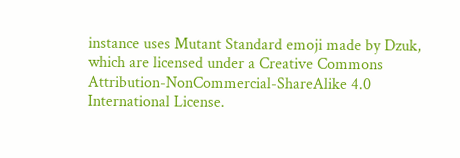instance uses Mutant Standard emoji made by Dzuk, which are licensed under a Creative Commons Attribution-NonCommercial-ShareAlike 4.0 International License.